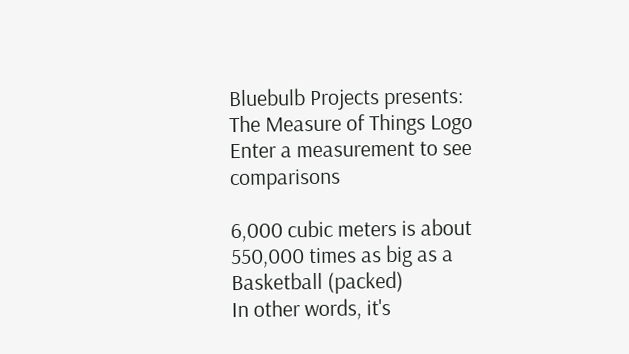Bluebulb Projects presents:
The Measure of Things Logo
Enter a measurement to see comparisons

6,000 cubic meters is about 550,000 times as big as a Basketball (packed)
In other words, it's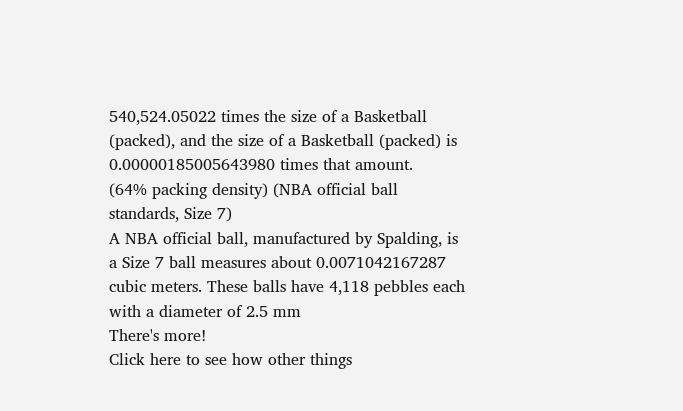540,524.05022 times the size of a Basketball (packed), and the size of a Basketball (packed) is 0.00000185005643980 times that amount.
(64% packing density) (NBA official ball standards, Size 7)
A NBA official ball, manufactured by Spalding, is a Size 7 ball measures about 0.0071042167287 cubic meters. These balls have 4,118 pebbles each with a diameter of 2.5 mm
There's more!
Click here to see how other things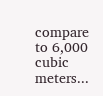compare to 6,000 cubic meters...